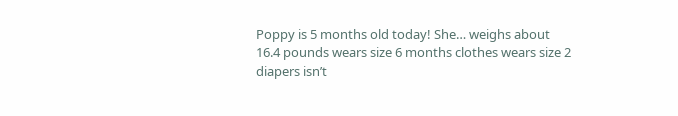Poppy is 5 months old today! She… weighs about 16.4 pounds wears size 6 months clothes wears size 2 diapers isn’t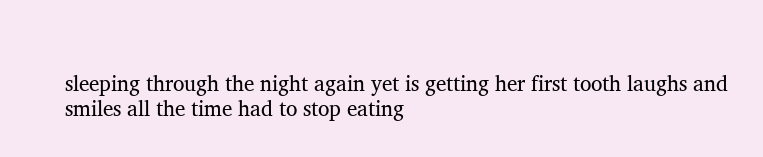sleeping through the night again yet is getting her first tooth laughs and smiles all the time had to stop eating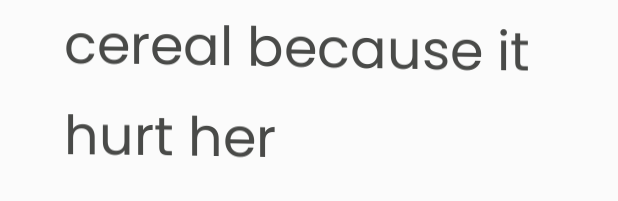cereal because it hurt her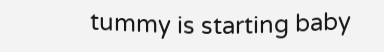tummy is starting baby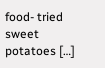food- tried sweet potatoes […]